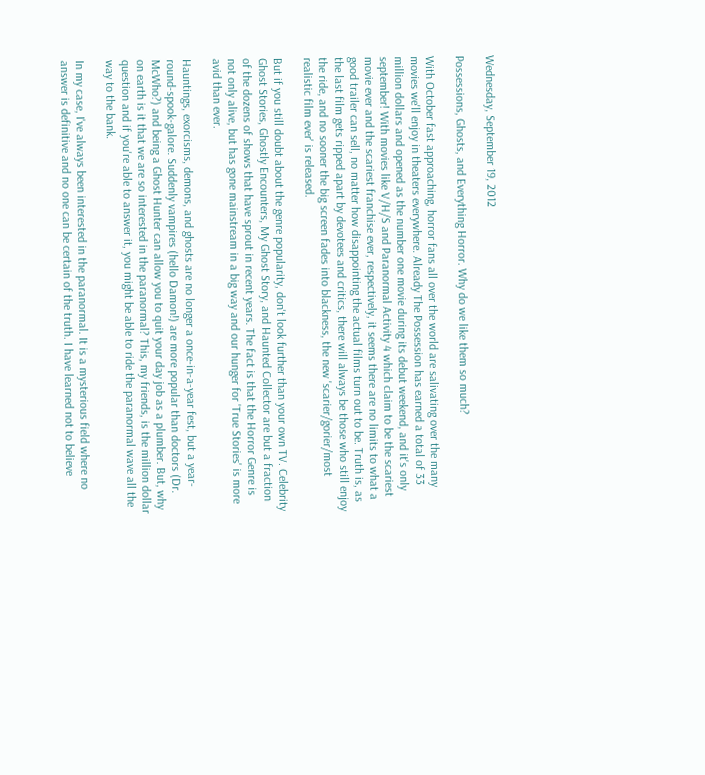Wednesday, September 19, 2012

Possessions, Ghosts, and Everything Horror. Why do we like them so much?

With October fast approaching, horror fans all over the world are salivating over the many movies we'll enjoy in theaters everywhere. Already The Possession has earned a total of 33 million dollars and opened as the number one movie during its debut weekend, and it's only september! With movies like V/H/S and Paranormal Activity 4 which claim to be the scariest movie ever and the scariest franchise ever, respectively, it seems there are no limits to what a good trailer can sell, no matter how disappointing the actual films turn out to be. Truth is, as the last film gets ripped apart by devotees and critics, there will always be those who still enjoy the ride, and no sooner the big screen fades into blackness, the new 'scarier/gorier/most realistic film ever' is released.

But if you still doubt about the genre popularity, don't look further than your own TV. Celebrity Ghost Stories, Ghostly Encounters, My Ghost Story, and Haunted Collector are but a fraction of the dozens of shows that have sprout in recent years. The fact is that the Horror Genre is not only alive, but has gone mainstream in a big way and our hunger for 'True Stories' is more avid than ever.

Hauntings, exorcisms, demons, and ghosts are no longer a once-in-a-year fest, but a year-round-spook-galore. Suddenly vampires (hello Damon!) are more popular than doctors (Dr. McWho?) and being a Ghost Hunter can allow you to quit your day job as a plumber. But, why on earth is it that we are so interested in the paranormal? This, my friends, is the million dollar question and if you're able to answer it, you might be able to ride the paranormal wave all the way to the bank.

In my case, I've always been interested in the paranormal. It is a mysterious field where no answer is definitive and no one can be certain of the truth. I have learned not to believe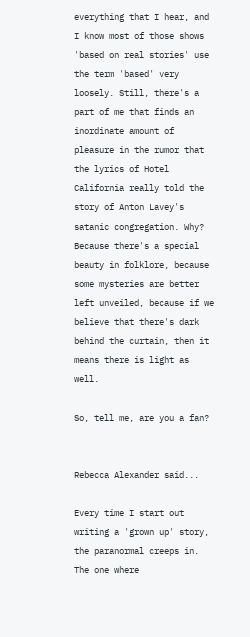everything that I hear, and I know most of those shows 'based on real stories' use the term 'based' very loosely. Still, there's a part of me that finds an inordinate amount of pleasure in the rumor that the lyrics of Hotel California really told the story of Anton Lavey's satanic congregation. Why? Because there's a special beauty in folklore, because some mysteries are better left unveiled, because if we believe that there's dark behind the curtain, then it means there is light as well.

So, tell me, are you a fan?


Rebecca Alexander said...

Every time I start out writing a 'grown up' story, the paranormal creeps in. The one where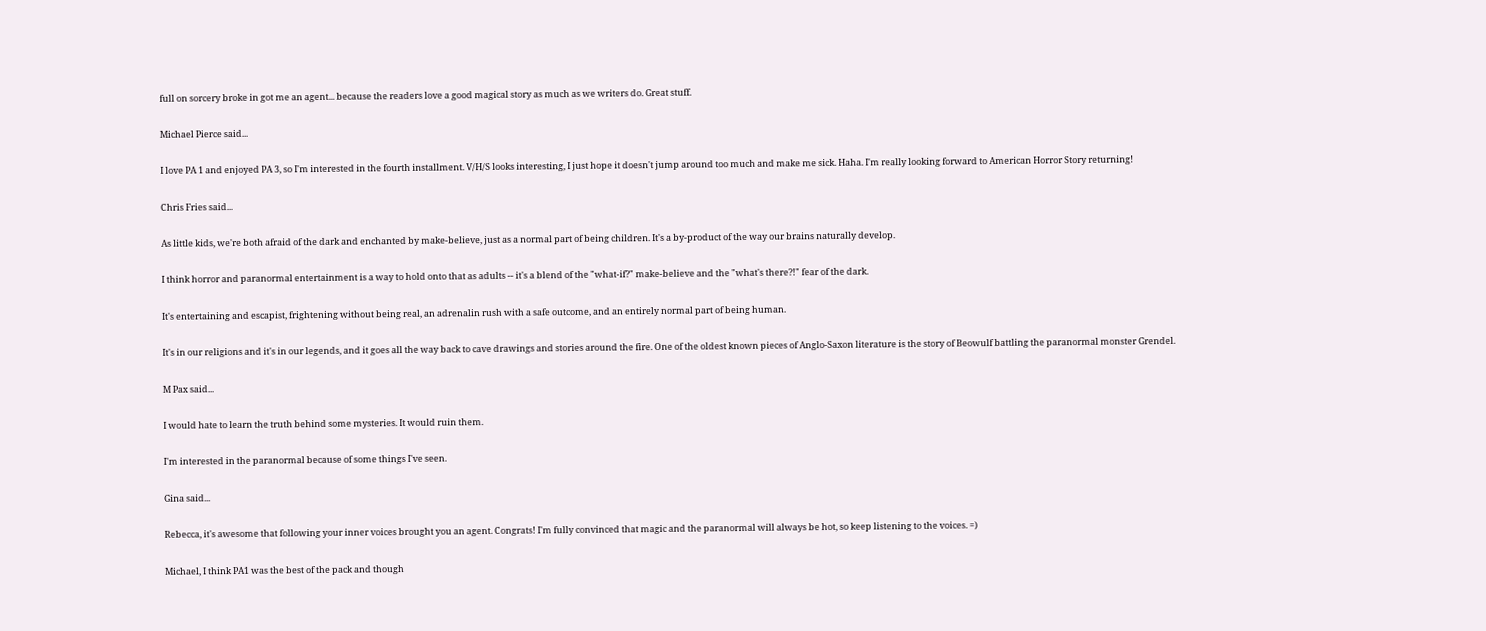full on sorcery broke in got me an agent... because the readers love a good magical story as much as we writers do. Great stuff.

Michael Pierce said...

I love PA 1 and enjoyed PA 3, so I'm interested in the fourth installment. V/H/S looks interesting, I just hope it doesn't jump around too much and make me sick. Haha. I'm really looking forward to American Horror Story returning!

Chris Fries said...

As little kids, we're both afraid of the dark and enchanted by make-believe, just as a normal part of being children. It's a by-product of the way our brains naturally develop.

I think horror and paranormal entertainment is a way to hold onto that as adults -- it's a blend of the "what-if?" make-believe and the "what's there?!" fear of the dark.

It's entertaining and escapist, frightening without being real, an adrenalin rush with a safe outcome, and an entirely normal part of being human.

It's in our religions and it's in our legends, and it goes all the way back to cave drawings and stories around the fire. One of the oldest known pieces of Anglo-Saxon literature is the story of Beowulf battling the paranormal monster Grendel.

M Pax said...

I would hate to learn the truth behind some mysteries. It would ruin them.

I'm interested in the paranormal because of some things I've seen.

Gina said...

Rebecca, it's awesome that following your inner voices brought you an agent. Congrats! I'm fully convinced that magic and the paranormal will always be hot, so keep listening to the voices. =)

Michael, I think PA1 was the best of the pack and though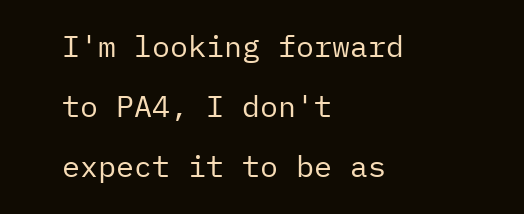I'm looking forward to PA4, I don't expect it to be as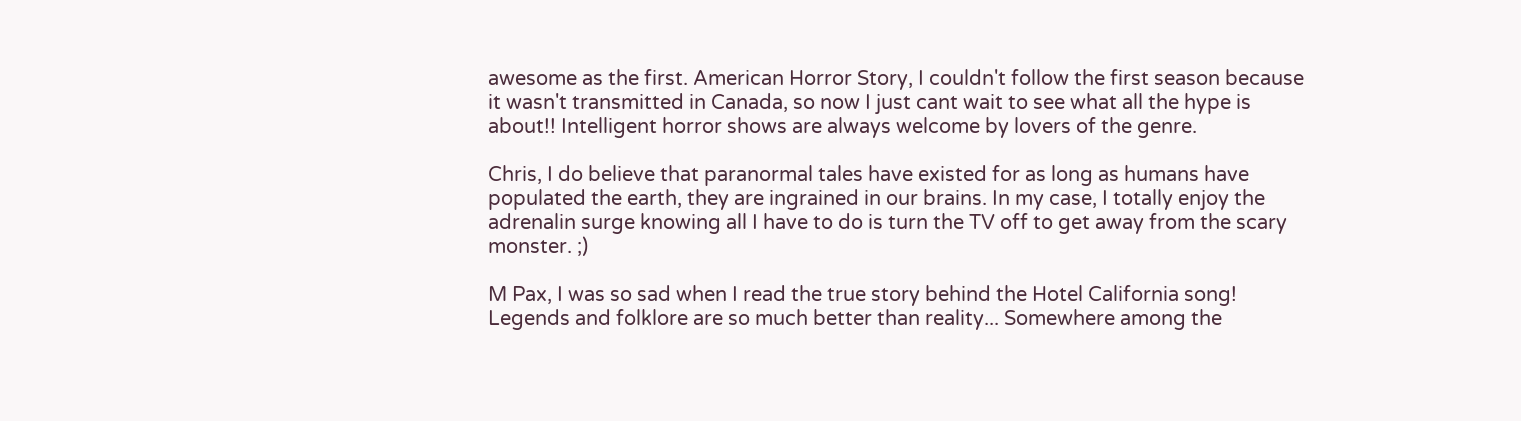awesome as the first. American Horror Story, I couldn't follow the first season because it wasn't transmitted in Canada, so now I just cant wait to see what all the hype is about!! Intelligent horror shows are always welcome by lovers of the genre.

Chris, I do believe that paranormal tales have existed for as long as humans have populated the earth, they are ingrained in our brains. In my case, I totally enjoy the adrenalin surge knowing all I have to do is turn the TV off to get away from the scary monster. ;)

M Pax, I was so sad when I read the true story behind the Hotel California song! Legends and folklore are so much better than reality... Somewhere among the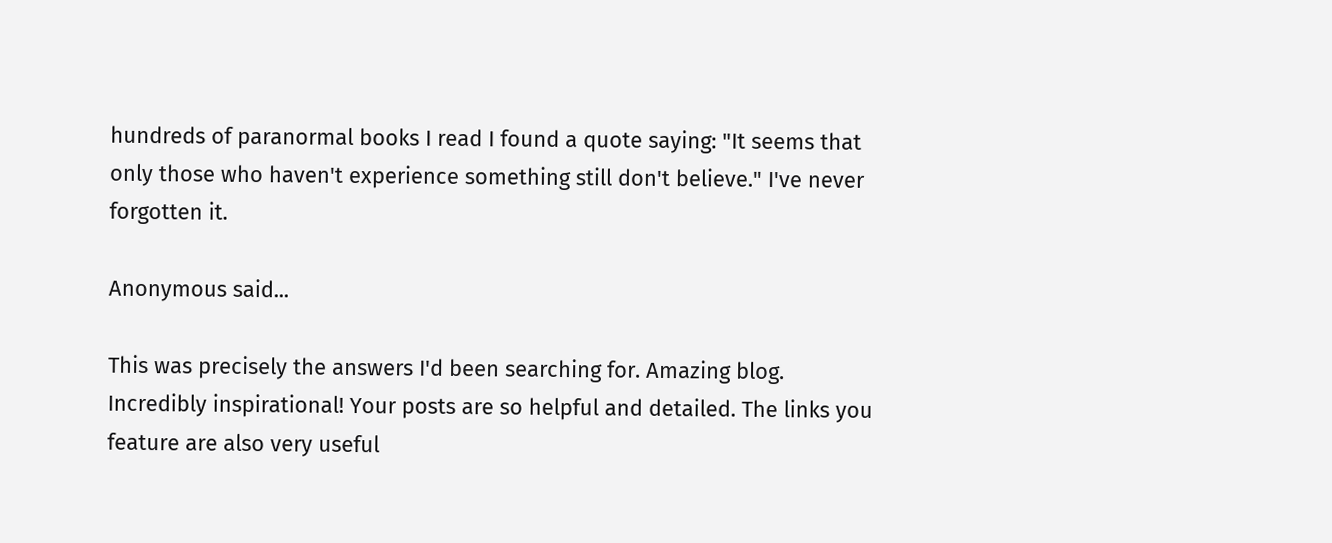hundreds of paranormal books I read I found a quote saying: "It seems that only those who haven't experience something still don't believe." I've never forgotten it.

Anonymous said...

This was precisely the answers I'd been searching for. Amazing blog. Incredibly inspirational! Your posts are so helpful and detailed. The links you feature are also very useful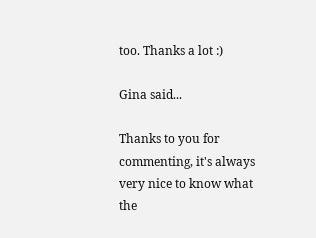too. Thanks a lot :)

Gina said...

Thanks to you for commenting, it's always very nice to know what the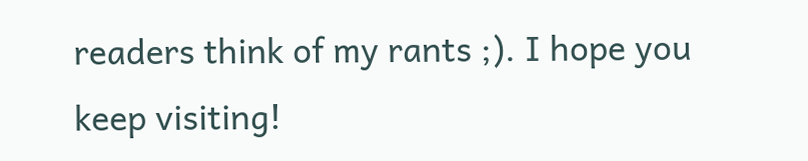readers think of my rants ;). I hope you keep visiting!